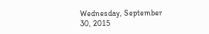Wednesday, September 30, 2015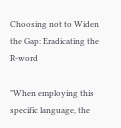Choosing not to Widen the Gap: Eradicating the R-word

"When employing this specific language, the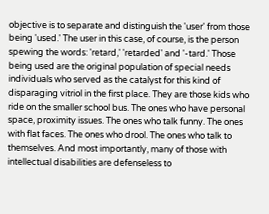objective is to separate and distinguish the 'user' from those being 'used.' The user in this case, of course, is the person spewing the words: 'retard,' 'retarded' and '-tard.' Those being used are the original population of special needs individuals who served as the catalyst for this kind of disparaging vitriol in the first place. They are those kids who ride on the smaller school bus. The ones who have personal space, proximity issues. The ones who talk funny. The ones with flat faces. The ones who drool. The ones who talk to themselves. And most importantly, many of those with intellectual disabilities are defenseless to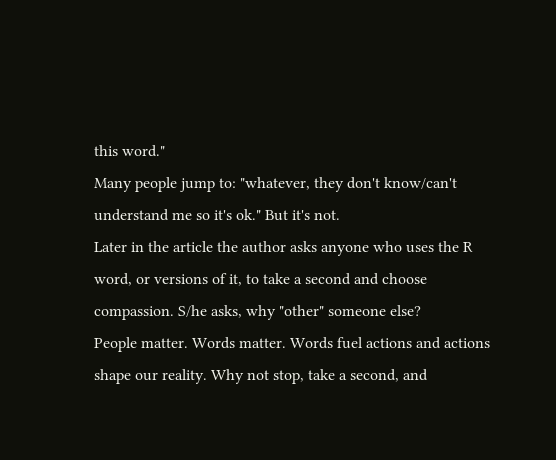this word."
Many people jump to: "whatever, they don't know/can't understand me so it's ok." But it's not.
Later in the article the author asks anyone who uses the R word, or versions of it, to take a second and choose compassion. S/he asks, why "other" someone else?
People matter. Words matter. Words fuel actions and actions shape our reality. Why not stop, take a second, and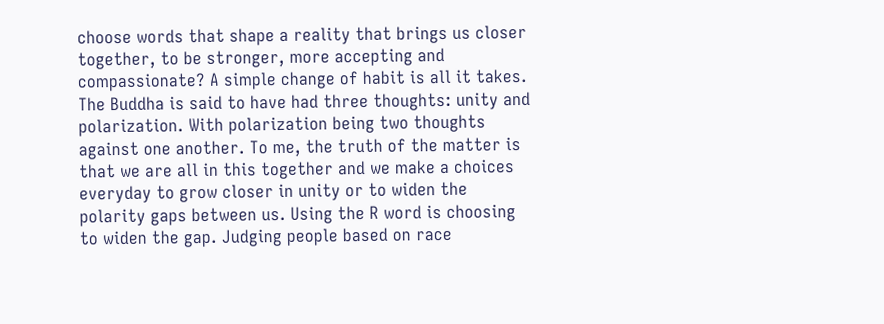choose words that shape a reality that brings us closer together, to be stronger, more accepting and compassionate? A simple change of habit is all it takes.
The Buddha is said to have had three thoughts: unity and polarization. With polarization being two thoughts against one another. To me, the truth of the matter is that we are all in this together and we make a choices everyday to grow closer in unity or to widen the polarity gaps between us. Using the R word is choosing to widen the gap. Judging people based on race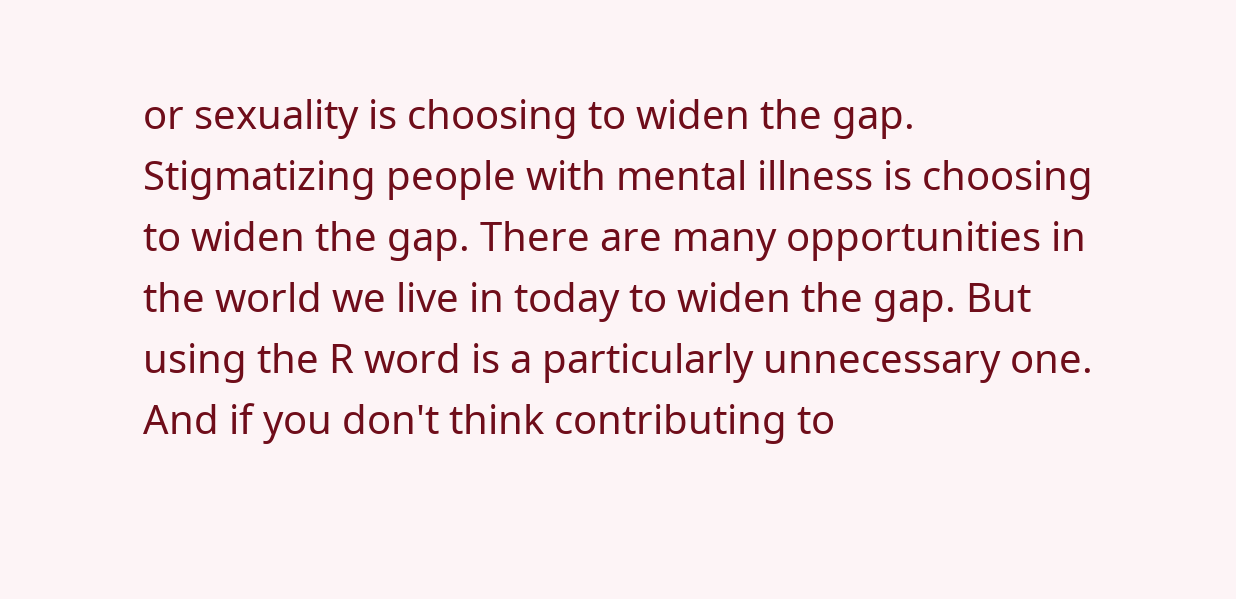or sexuality is choosing to widen the gap. Stigmatizing people with mental illness is choosing to widen the gap. There are many opportunities in the world we live in today to widen the gap. But using the R word is a particularly unnecessary one.
And if you don't think contributing to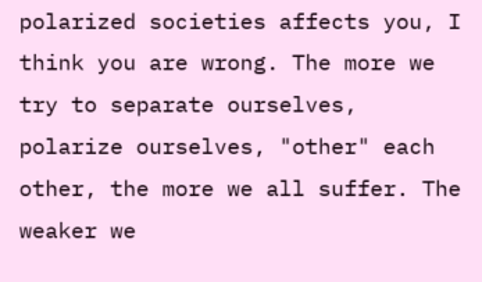polarized societies affects you, I think you are wrong. The more we try to separate ourselves, polarize ourselves, "other" each other, the more we all suffer. The weaker we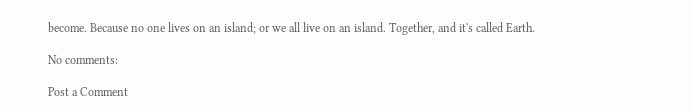become. Because no one lives on an island; or we all live on an island. Together, and it's called Earth.

No comments:

Post a Comment